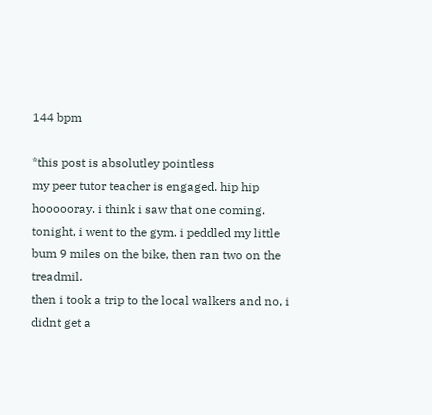144 bpm

*this post is absolutley pointless
my peer tutor teacher is engaged. hip hip hoooooray. i think i saw that one coming.
tonight, i went to the gym. i peddled my little bum 9 miles on the bike, then ran two on the treadmil.
then i took a trip to the local walkers and no, i didnt get a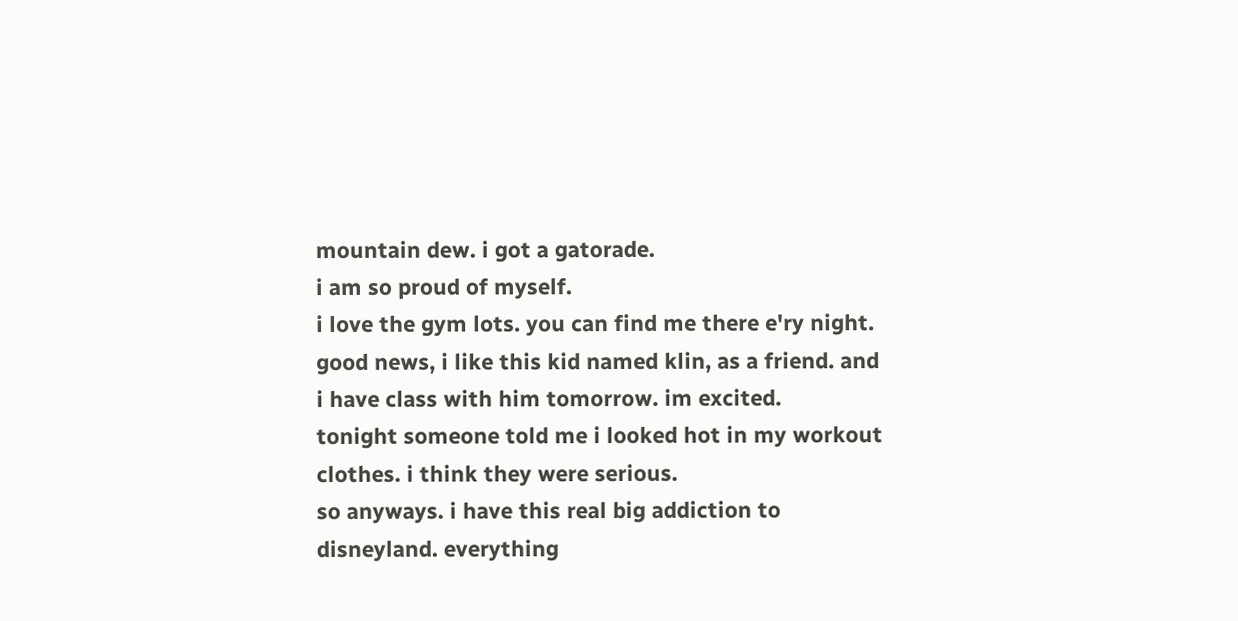mountain dew. i got a gatorade.
i am so proud of myself.
i love the gym lots. you can find me there e'ry night.
good news, i like this kid named klin, as a friend. and i have class with him tomorrow. im excited.
tonight someone told me i looked hot in my workout clothes. i think they were serious.
so anyways. i have this real big addiction to disneyland. everything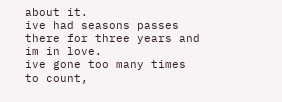about it.
ive had seasons passes there for three years and im in love.
ive gone too many times to count,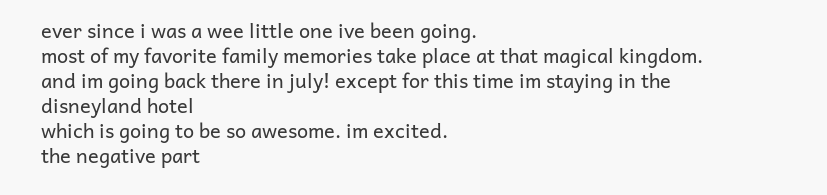ever since i was a wee little one ive been going.
most of my favorite family memories take place at that magical kingdom.
and im going back there in july! except for this time im staying in the disneyland hotel
which is going to be so awesome. im excited.
the negative part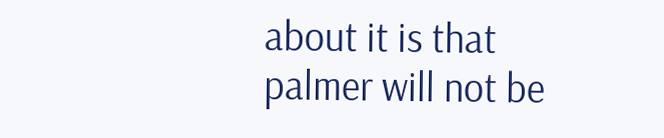about it is that palmer will not be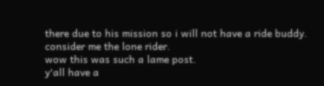there due to his mission so i will not have a ride buddy.
consider me the lone rider.
wow this was such a lame post.
y'all have a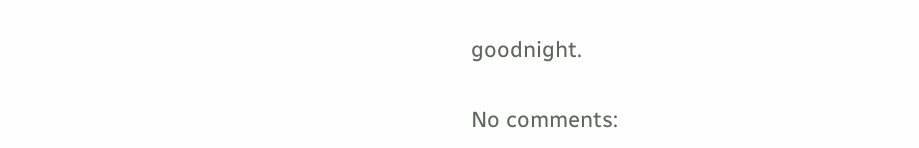goodnight.

No comments: